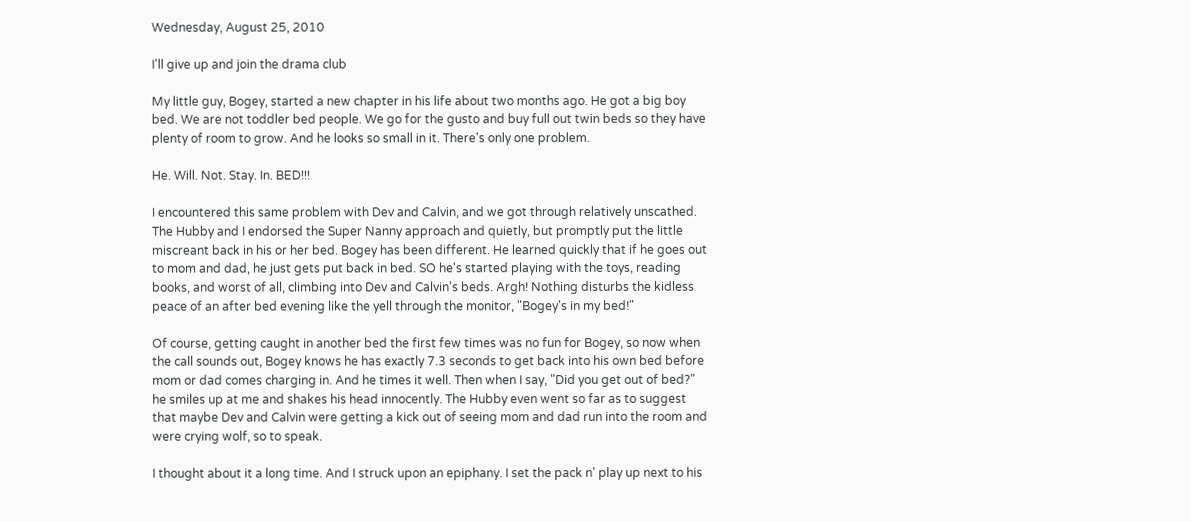Wednesday, August 25, 2010

I'll give up and join the drama club

My little guy, Bogey, started a new chapter in his life about two months ago. He got a big boy bed. We are not toddler bed people. We go for the gusto and buy full out twin beds so they have plenty of room to grow. And he looks so small in it. There's only one problem.

He. Will. Not. Stay. In. BED!!!

I encountered this same problem with Dev and Calvin, and we got through relatively unscathed. The Hubby and I endorsed the Super Nanny approach and quietly, but promptly put the little miscreant back in his or her bed. Bogey has been different. He learned quickly that if he goes out to mom and dad, he just gets put back in bed. SO he's started playing with the toys, reading books, and worst of all, climbing into Dev and Calvin's beds. Argh! Nothing disturbs the kidless peace of an after bed evening like the yell through the monitor, "Bogey's in my bed!"

Of course, getting caught in another bed the first few times was no fun for Bogey, so now when the call sounds out, Bogey knows he has exactly 7.3 seconds to get back into his own bed before mom or dad comes charging in. And he times it well. Then when I say, "Did you get out of bed?" he smiles up at me and shakes his head innocently. The Hubby even went so far as to suggest that maybe Dev and Calvin were getting a kick out of seeing mom and dad run into the room and were crying wolf, so to speak.

I thought about it a long time. And I struck upon an epiphany. I set the pack n' play up next to his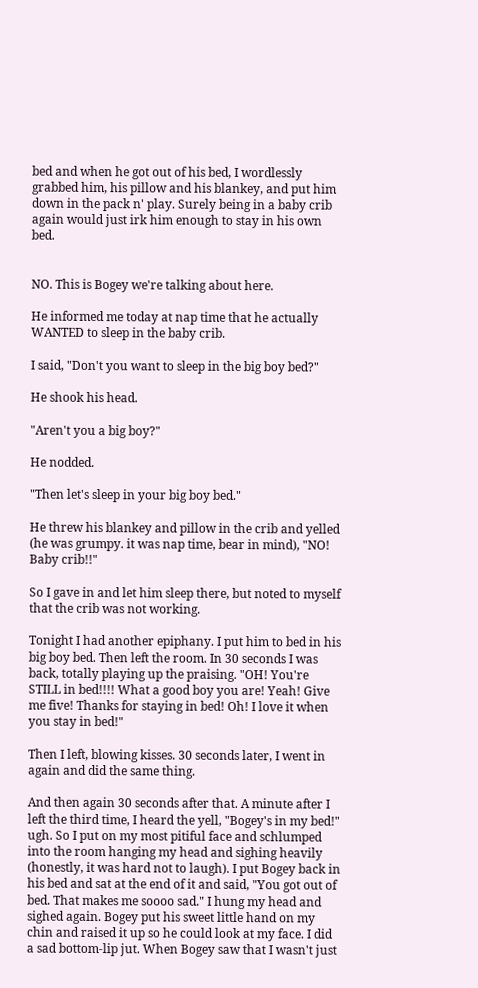bed and when he got out of his bed, I wordlessly grabbed him, his pillow and his blankey, and put him down in the pack n' play. Surely being in a baby crib again would just irk him enough to stay in his own bed.


NO. This is Bogey we're talking about here.

He informed me today at nap time that he actually WANTED to sleep in the baby crib.

I said, "Don't you want to sleep in the big boy bed?"

He shook his head.

"Aren't you a big boy?"

He nodded.

"Then let's sleep in your big boy bed."

He threw his blankey and pillow in the crib and yelled (he was grumpy. it was nap time, bear in mind), "NO! Baby crib!!"

So I gave in and let him sleep there, but noted to myself that the crib was not working.

Tonight I had another epiphany. I put him to bed in his big boy bed. Then left the room. In 30 seconds I was back, totally playing up the praising. "OH! You're STILL in bed!!!! What a good boy you are! Yeah! Give me five! Thanks for staying in bed! Oh! I love it when you stay in bed!"

Then I left, blowing kisses. 30 seconds later, I went in again and did the same thing.

And then again 30 seconds after that. A minute after I left the third time, I heard the yell, "Bogey's in my bed!" ugh. So I put on my most pitiful face and schlumped into the room hanging my head and sighing heavily (honestly, it was hard not to laugh). I put Bogey back in his bed and sat at the end of it and said, "You got out of bed. That makes me soooo sad." I hung my head and sighed again. Bogey put his sweet little hand on my chin and raised it up so he could look at my face. I did a sad bottom-lip jut. When Bogey saw that I wasn't just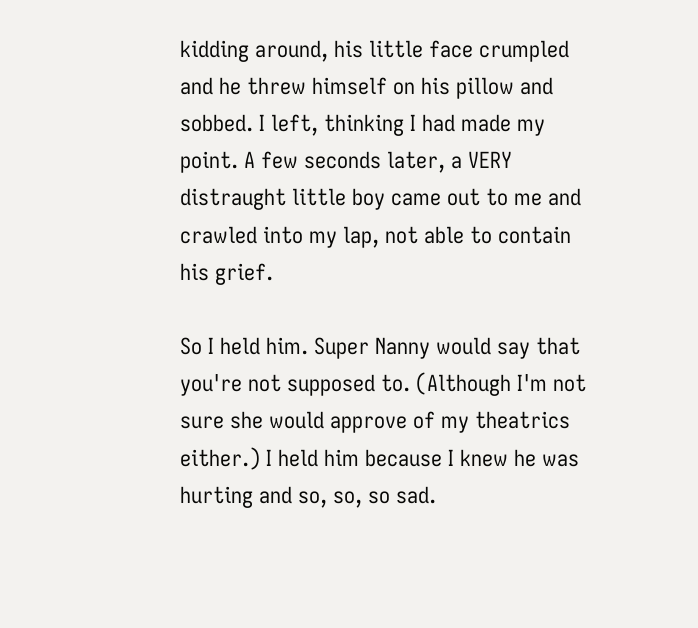kidding around, his little face crumpled and he threw himself on his pillow and sobbed. I left, thinking I had made my point. A few seconds later, a VERY distraught little boy came out to me and crawled into my lap, not able to contain his grief.

So I held him. Super Nanny would say that you're not supposed to. (Although I'm not sure she would approve of my theatrics either.) I held him because I knew he was hurting and so, so, so sad.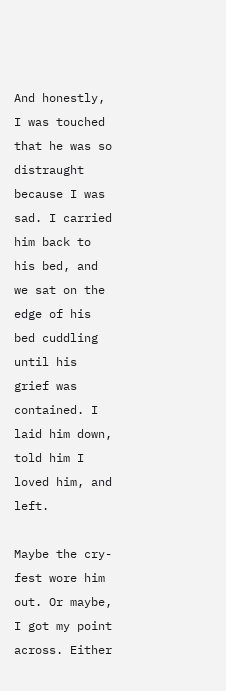And honestly, I was touched that he was so distraught because I was sad. I carried him back to his bed, and we sat on the edge of his bed cuddling until his grief was contained. I laid him down, told him I loved him, and left.

Maybe the cry-fest wore him out. Or maybe, I got my point across. Either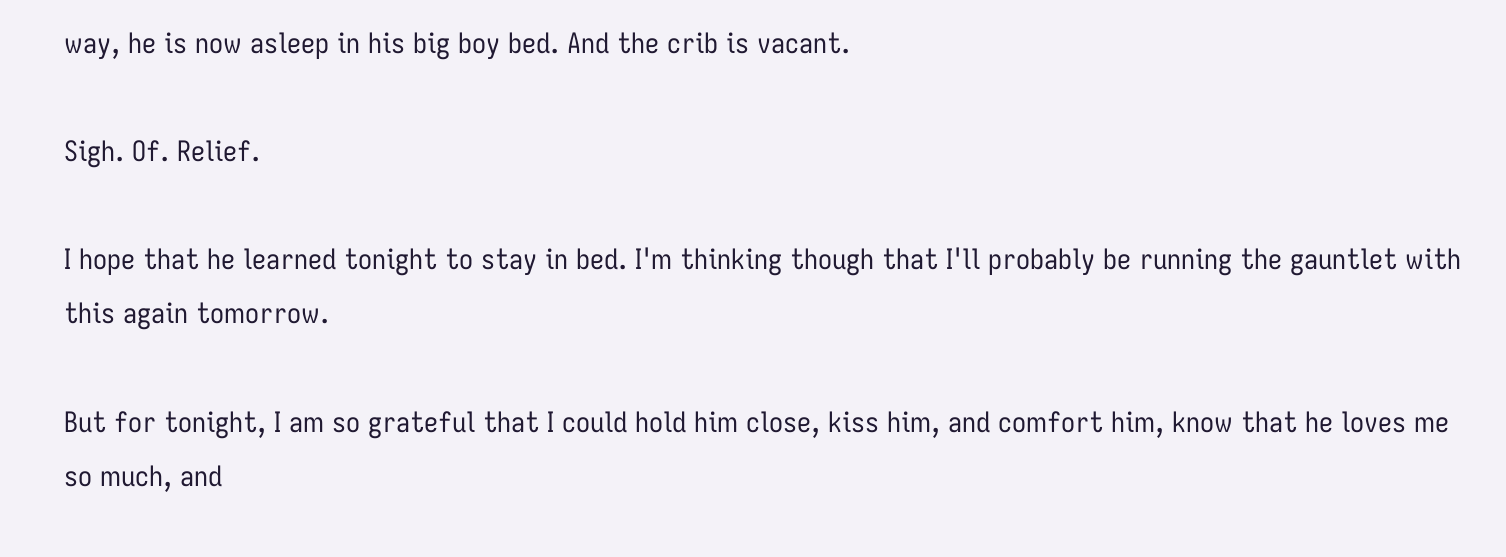way, he is now asleep in his big boy bed. And the crib is vacant.

Sigh. Of. Relief.

I hope that he learned tonight to stay in bed. I'm thinking though that I'll probably be running the gauntlet with this again tomorrow.

But for tonight, I am so grateful that I could hold him close, kiss him, and comfort him, know that he loves me so much, and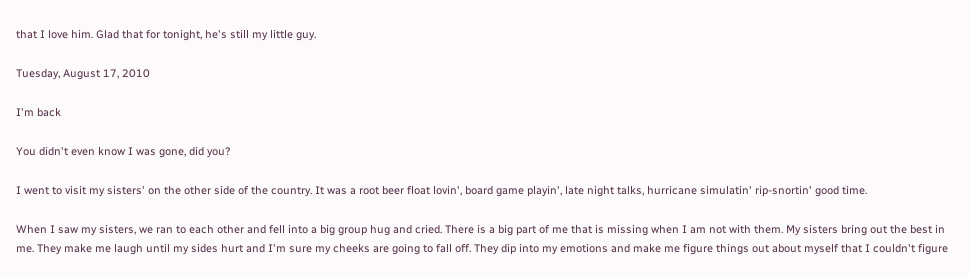that I love him. Glad that for tonight, he's still my little guy.

Tuesday, August 17, 2010

I'm back

You didn't even know I was gone, did you?

I went to visit my sisters' on the other side of the country. It was a root beer float lovin', board game playin', late night talks, hurricane simulatin' rip-snortin' good time.

When I saw my sisters, we ran to each other and fell into a big group hug and cried. There is a big part of me that is missing when I am not with them. My sisters bring out the best in me. They make me laugh until my sides hurt and I'm sure my cheeks are going to fall off. They dip into my emotions and make me figure things out about myself that I couldn't figure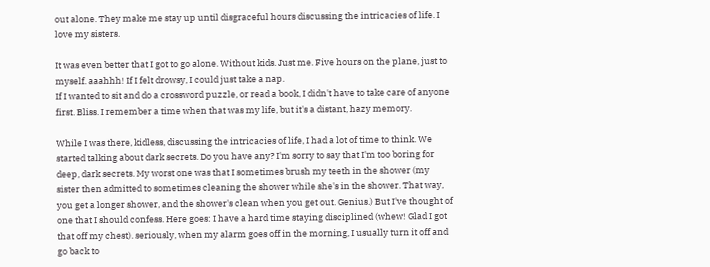out alone. They make me stay up until disgraceful hours discussing the intricacies of life. I love my sisters.

It was even better that I got to go alone. Without kids. Just me. Five hours on the plane, just to myself. aaahhh! If I felt drowsy, I could just take a nap.
If I wanted to sit and do a crossword puzzle, or read a book, I didn't have to take care of anyone first. Bliss. I remember a time when that was my life, but it's a distant, hazy memory.

While I was there, kidless, discussing the intricacies of life, I had a lot of time to think. We started talking about dark secrets. Do you have any? I'm sorry to say that I'm too boring for deep, dark secrets. My worst one was that I sometimes brush my teeth in the shower (my sister then admitted to sometimes cleaning the shower while she's in the shower. That way, you get a longer shower, and the shower's clean when you get out. Genius.) But I've thought of one that I should confess. Here goes: I have a hard time staying disciplined (whew! Glad I got that off my chest). seriously, when my alarm goes off in the morning, I usually turn it off and go back to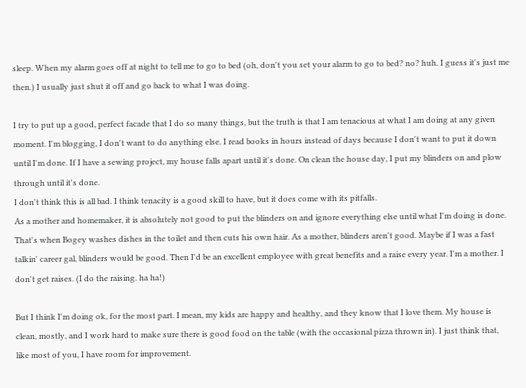sleep. When my alarm goes off at night to tell me to go to bed (oh, don't you set your alarm to go to bed? no? huh. I guess it's just me then.) I usually just shut it off and go back to what I was doing.

I try to put up a good, perfect facade that I do so many things, but the truth is that I am tenacious at what I am doing at any given moment. I'm blogging, I don't want to do anything else. I read books in hours instead of days because I don't want to put it down until I'm done. If I have a sewing project, my house falls apart until it's done. On clean the house day, I put my blinders on and plow through until it's done.
I don't think this is all bad. I think tenacity is a good skill to have, but it does come with its pitfalls.
As a mother and homemaker, it is absolutely not good to put the blinders on and ignore everything else until what I'm doing is done. That's when Bogey washes dishes in the toilet and then cuts his own hair. As a mother, blinders aren't good. Maybe if I was a fast talkin' career gal, blinders would be good. Then I'd be an excellent employee with great benefits and a raise every year. I'm a mother. I don't get raises. (I do the raising. ha ha!)

But I think I'm doing ok, for the most part. I mean, my kids are happy and healthy, and they know that I love them. My house is clean, mostly, and I work hard to make sure there is good food on the table (with the occasional pizza thrown in). I just think that, like most of you, I have room for improvement.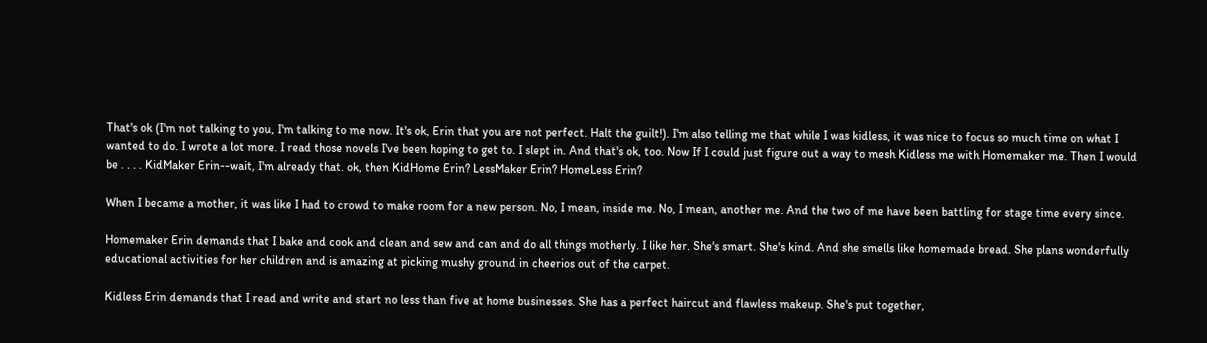That's ok (I'm not talking to you, I'm talking to me now. It's ok, Erin that you are not perfect. Halt the guilt!). I'm also telling me that while I was kidless, it was nice to focus so much time on what I wanted to do. I wrote a lot more. I read those novels I've been hoping to get to. I slept in. And that's ok, too. Now If I could just figure out a way to mesh Kidless me with Homemaker me. Then I would be . . . . KidMaker Erin--wait, I'm already that. ok, then KidHome Erin? LessMaker Erin? HomeLess Erin?

When I became a mother, it was like I had to crowd to make room for a new person. No, I mean, inside me. No, I mean, another me. And the two of me have been battling for stage time every since.

Homemaker Erin demands that I bake and cook and clean and sew and can and do all things motherly. I like her. She's smart. She's kind. And she smells like homemade bread. She plans wonderfully educational activities for her children and is amazing at picking mushy ground in cheerios out of the carpet.

Kidless Erin demands that I read and write and start no less than five at home businesses. She has a perfect haircut and flawless makeup. She's put together,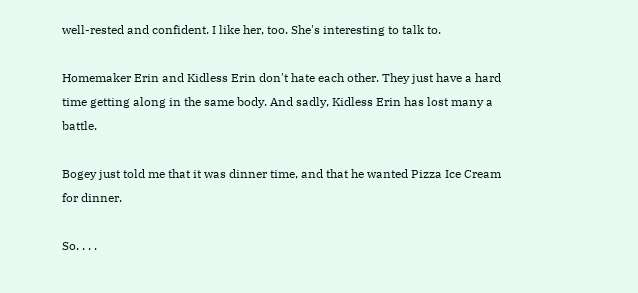well-rested and confident. I like her, too. She's interesting to talk to.

Homemaker Erin and Kidless Erin don't hate each other. They just have a hard time getting along in the same body. And sadly, Kidless Erin has lost many a battle.

Bogey just told me that it was dinner time, and that he wanted Pizza Ice Cream for dinner.

So. . . .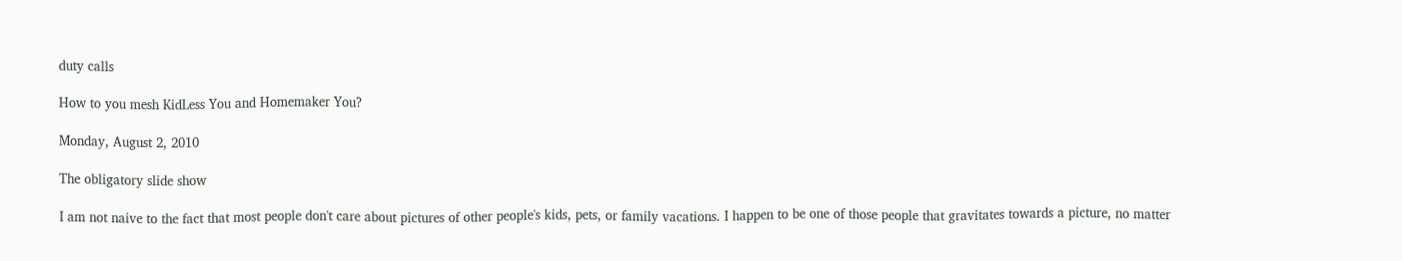duty calls

How to you mesh KidLess You and Homemaker You?

Monday, August 2, 2010

The obligatory slide show

I am not naive to the fact that most people don't care about pictures of other people's kids, pets, or family vacations. I happen to be one of those people that gravitates towards a picture, no matter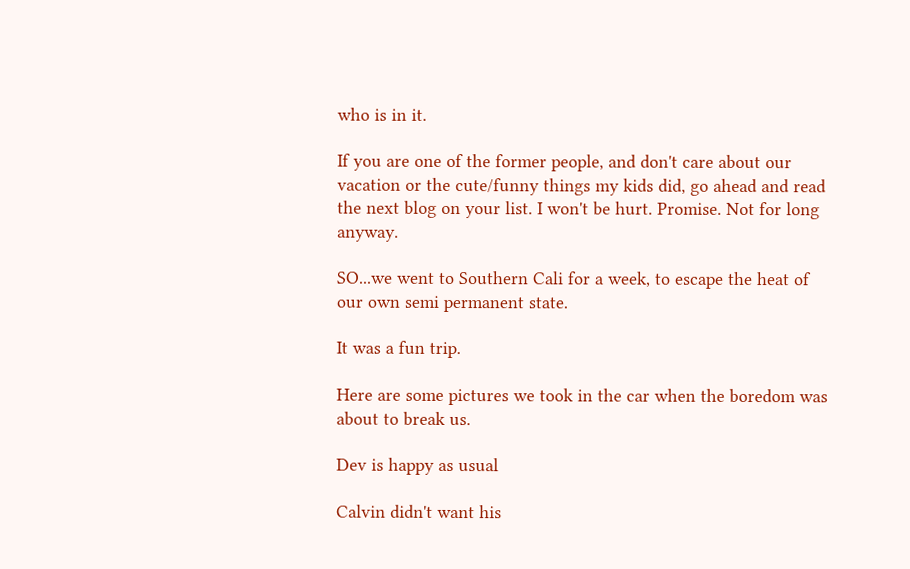who is in it.

If you are one of the former people, and don't care about our vacation or the cute/funny things my kids did, go ahead and read the next blog on your list. I won't be hurt. Promise. Not for long anyway.

SO...we went to Southern Cali for a week, to escape the heat of our own semi permanent state.

It was a fun trip.

Here are some pictures we took in the car when the boredom was about to break us.

Dev is happy as usual

Calvin didn't want his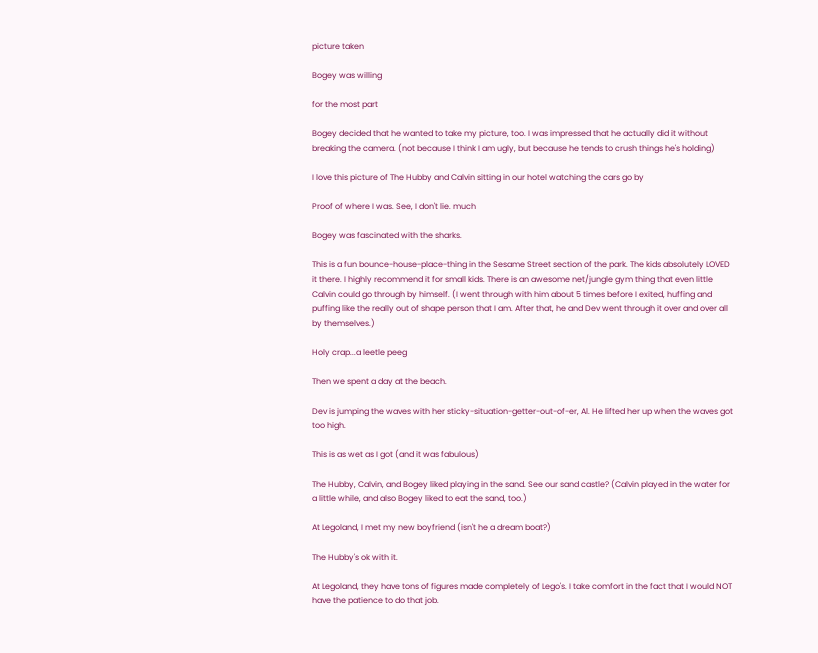picture taken

Bogey was willing

for the most part

Bogey decided that he wanted to take my picture, too. I was impressed that he actually did it without breaking the camera. (not because I think I am ugly, but because he tends to crush things he's holding)

I love this picture of The Hubby and Calvin sitting in our hotel watching the cars go by

Proof of where I was. See, I don't lie. much

Bogey was fascinated with the sharks.

This is a fun bounce-house-place-thing in the Sesame Street section of the park. The kids absolutely LOVED it there. I highly recommend it for small kids. There is an awesome net/jungle gym thing that even little Calvin could go through by himself. (I went through with him about 5 times before I exited, huffing and puffing like the really out of shape person that I am. After that, he and Dev went through it over and over all by themselves.)

Holy crap...a leetle peeg

Then we spent a day at the beach.

Dev is jumping the waves with her sticky-situation-getter-out-of-er, Al. He lifted her up when the waves got too high.

This is as wet as I got (and it was fabulous)

The Hubby, Calvin, and Bogey liked playing in the sand. See our sand castle? (Calvin played in the water for a little while, and also Bogey liked to eat the sand, too.)

At Legoland, I met my new boyfriend (isn't he a dream boat?)

The Hubby's ok with it.

At Legoland, they have tons of figures made completely of Lego's. I take comfort in the fact that I would NOT have the patience to do that job.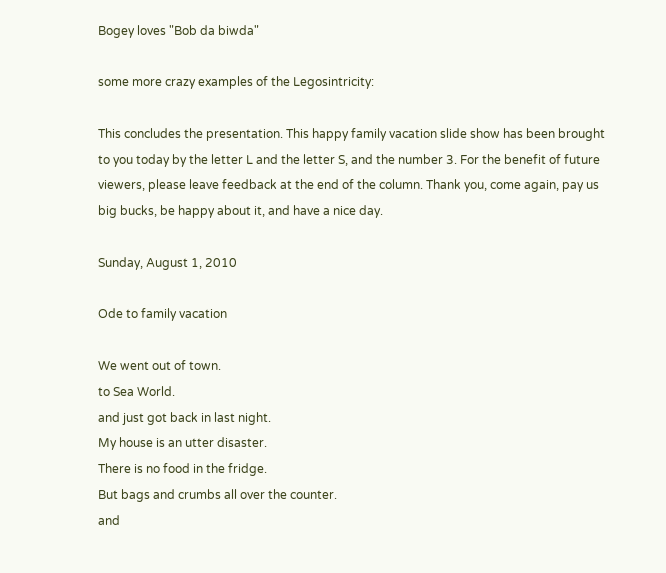Bogey loves "Bob da biwda"

some more crazy examples of the Legosintricity:

This concludes the presentation. This happy family vacation slide show has been brought to you today by the letter L and the letter S, and the number 3. For the benefit of future viewers, please leave feedback at the end of the column. Thank you, come again, pay us big bucks, be happy about it, and have a nice day.

Sunday, August 1, 2010

Ode to family vacation

We went out of town.
to Sea World.
and just got back in last night.
My house is an utter disaster.
There is no food in the fridge.
But bags and crumbs all over the counter.
and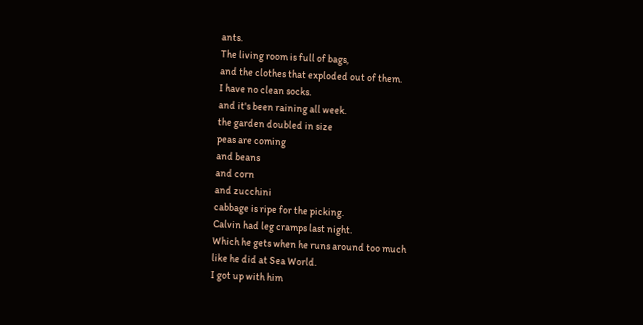ants.
The living room is full of bags,
and the clothes that exploded out of them.
I have no clean socks.
and it's been raining all week.
the garden doubled in size
peas are coming
and beans
and corn
and zucchini
cabbage is ripe for the picking.
Calvin had leg cramps last night.
Which he gets when he runs around too much
like he did at Sea World.
I got up with him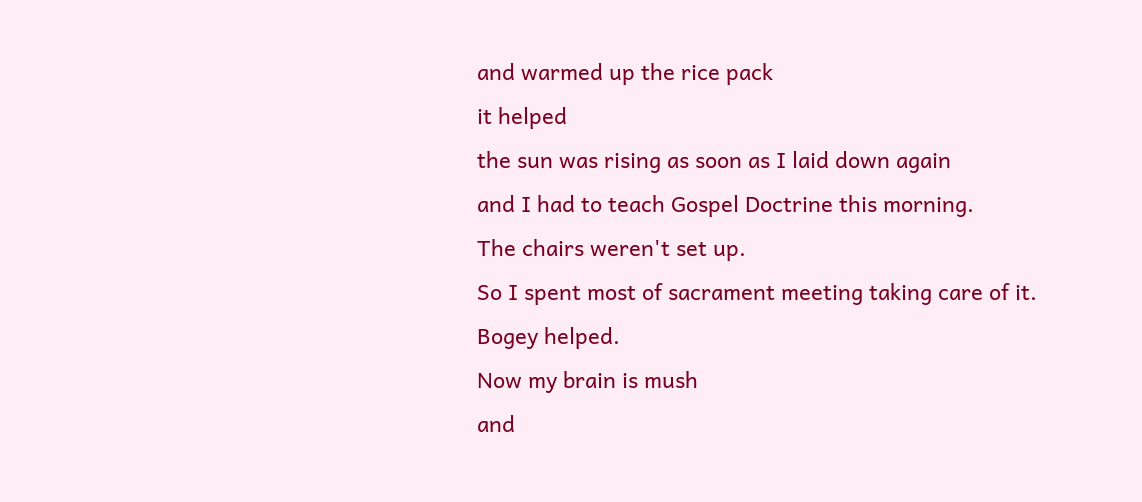and warmed up the rice pack
it helped
the sun was rising as soon as I laid down again
and I had to teach Gospel Doctrine this morning.
The chairs weren't set up.
So I spent most of sacrament meeting taking care of it.
Bogey helped.
Now my brain is mush
and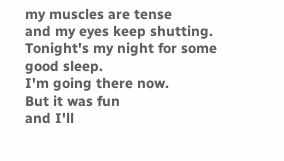my muscles are tense
and my eyes keep shutting.
Tonight's my night for some good sleep.
I'm going there now.
But it was fun
and I'll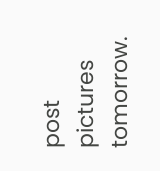post pictures tomorrow.